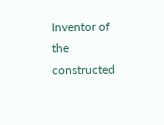Inventor of the constructed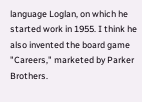language Loglan, on which he started work in 1955. I think he also invented the board game "Careers," marketed by Parker Brothers.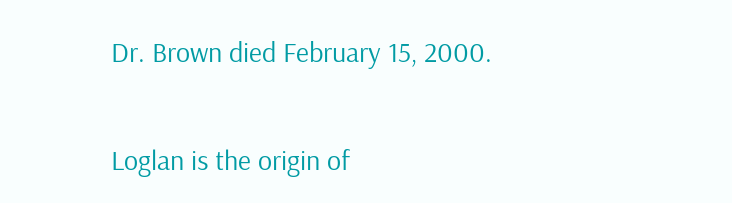Dr. Brown died February 15, 2000.

Loglan is the origin of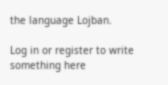the language Lojban.

Log in or register to write something here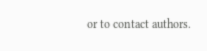or to contact authors.